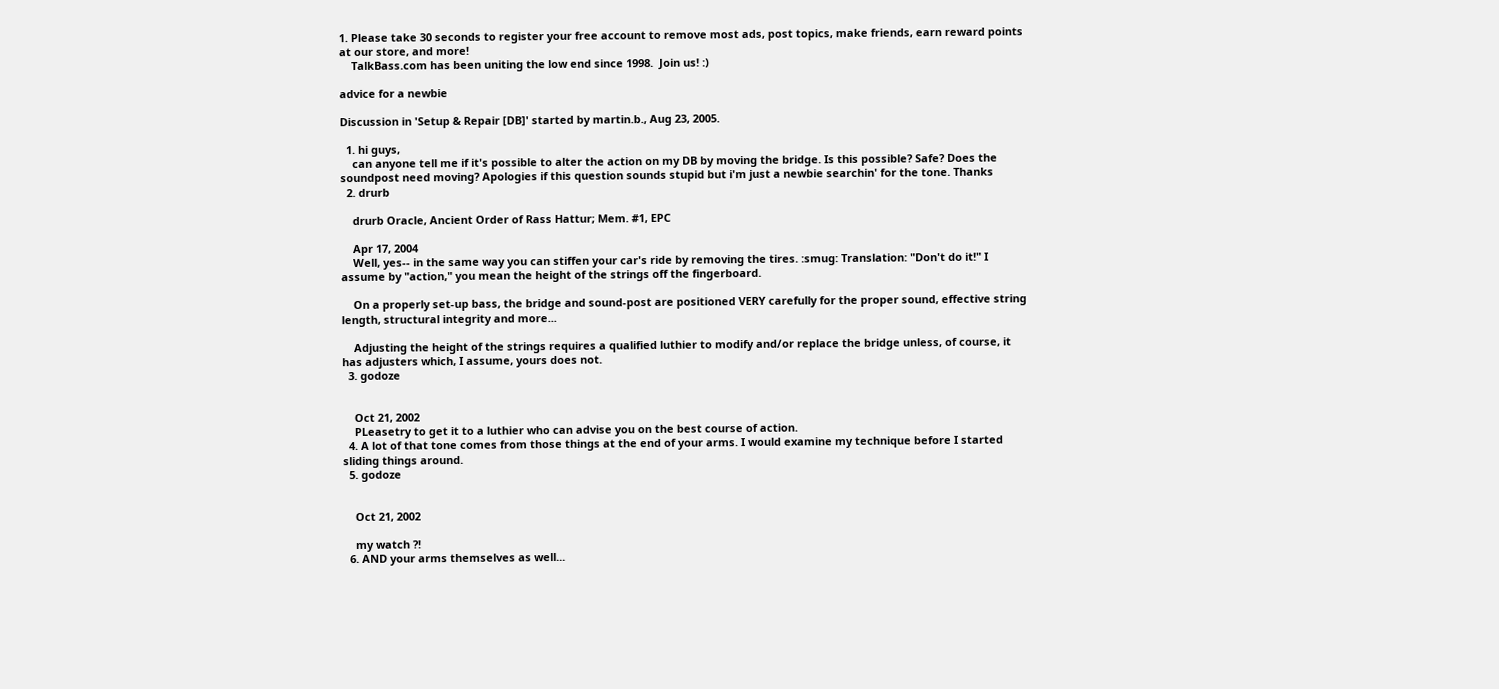1. Please take 30 seconds to register your free account to remove most ads, post topics, make friends, earn reward points at our store, and more!
    TalkBass.com has been uniting the low end since 1998.  Join us! :)

advice for a newbie

Discussion in 'Setup & Repair [DB]' started by martin.b., Aug 23, 2005.

  1. hi guys,
    can anyone tell me if it's possible to alter the action on my DB by moving the bridge. Is this possible? Safe? Does the soundpost need moving? Apologies if this question sounds stupid but i'm just a newbie searchin' for the tone. Thanks
  2. drurb

    drurb Oracle, Ancient Order of Rass Hattur; Mem. #1, EPC

    Apr 17, 2004
    Well, yes-- in the same way you can stiffen your car's ride by removing the tires. :smug: Translation: "Don't do it!" I assume by "action," you mean the height of the strings off the fingerboard.

    On a properly set-up bass, the bridge and sound-post are positioned VERY carefully for the proper sound, effective string length, structural integrity and more...

    Adjusting the height of the strings requires a qualified luthier to modify and/or replace the bridge unless, of course, it has adjusters which, I assume, yours does not.
  3. godoze


    Oct 21, 2002
    PLeasetry to get it to a luthier who can advise you on the best course of action.
  4. A lot of that tone comes from those things at the end of your arms. I would examine my technique before I started sliding things around.
  5. godoze


    Oct 21, 2002

    my watch ?!
  6. AND your arms themselves as well...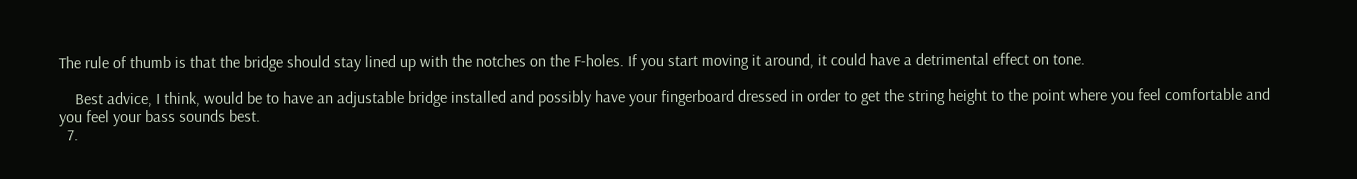The rule of thumb is that the bridge should stay lined up with the notches on the F-holes. If you start moving it around, it could have a detrimental effect on tone.

    Best advice, I think, would be to have an adjustable bridge installed and possibly have your fingerboard dressed in order to get the string height to the point where you feel comfortable and you feel your bass sounds best.
  7.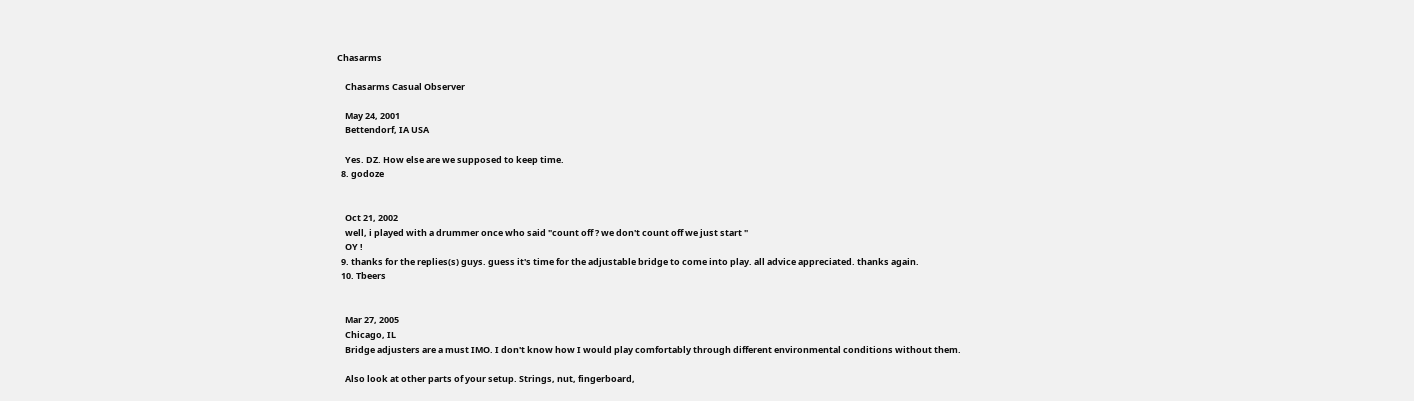Chasarms

    Chasarms Casual Observer

    May 24, 2001
    Bettendorf, IA USA

    Yes. DZ. How else are we supposed to keep time.
  8. godoze


    Oct 21, 2002
    well, i played with a drummer once who said "count off ? we don't count off we just start "
    OY !
  9. thanks for the replies(s) guys. guess it's time for the adjustable bridge to come into play. all advice appreciated. thanks again.
  10. Tbeers


    Mar 27, 2005
    Chicago, IL
    Bridge adjusters are a must IMO. I don't know how I would play comfortably through different environmental conditions without them.

    Also look at other parts of your setup. Strings, nut, fingerboard,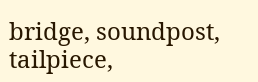bridge, soundpost, tailpiece,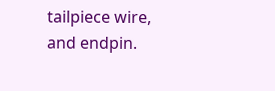tailpiece wire, and endpin.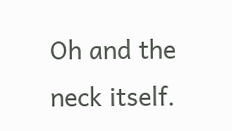Oh and the neck itself.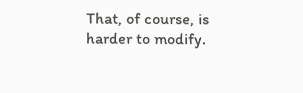That, of course, is harder to modify.